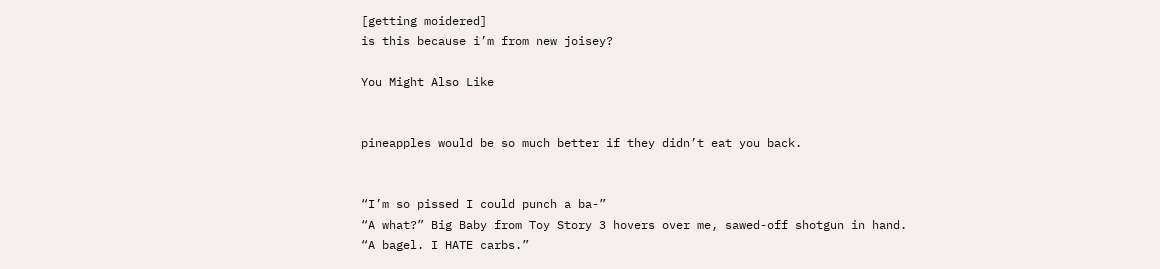[getting moidered]
is this because i’m from new joisey?

You Might Also Like


pineapples would be so much better if they didn’t eat you back.


“I’m so pissed I could punch a ba-”
“A what?” Big Baby from Toy Story 3 hovers over me, sawed-off shotgun in hand.
“A bagel. I HATE carbs.”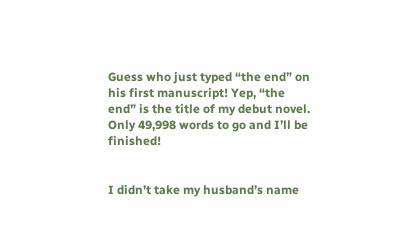Guess who just typed “the end” on his first manuscript! Yep, “the end” is the title of my debut novel. Only 49,998 words to go and I’ll be finished!


I didn’t take my husband’s name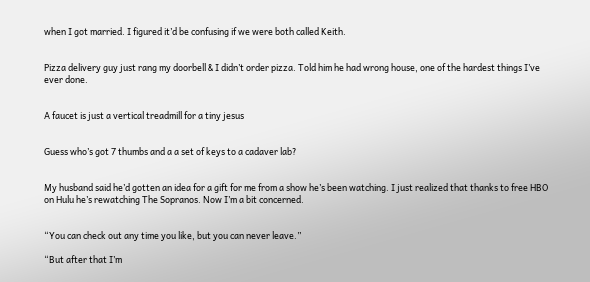when I got married. I figured it’d be confusing if we were both called Keith.


Pizza delivery guy just rang my doorbell & I didn’t order pizza. Told him he had wrong house, one of the hardest things I’ve ever done.


A faucet is just a vertical treadmill for a tiny jesus


Guess who’s got 7 thumbs and a a set of keys to a cadaver lab?


My husband said he’d gotten an idea for a gift for me from a show he’s been watching. I just realized that thanks to free HBO on Hulu he’s rewatching The Sopranos. Now I’m a bit concerned.


“You can check out any time you like, but you can never leave.”

“But after that I’m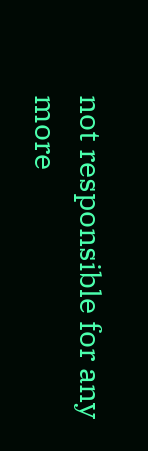not responsible for any more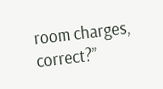room charges, correct?”